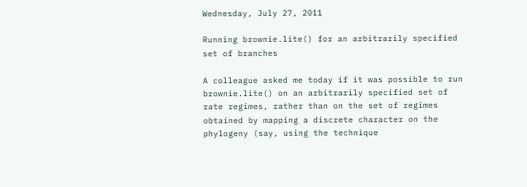Wednesday, July 27, 2011

Running brownie.lite() for an arbitrarily specified set of branches

A colleague asked me today if it was possible to run brownie.lite() on an arbitrarily specified set of rate regimes, rather than on the set of regimes obtained by mapping a discrete character on the phylogeny (say, using the technique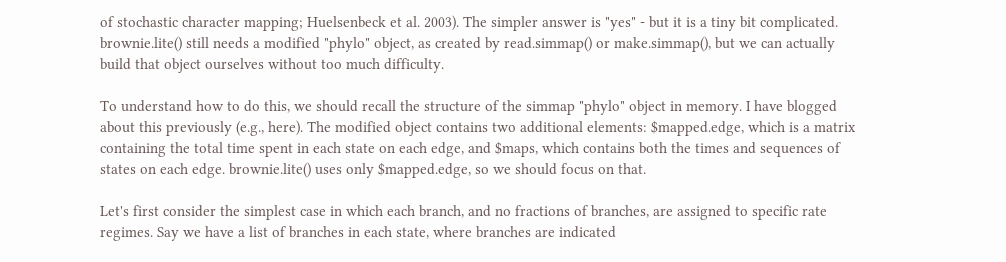of stochastic character mapping; Huelsenbeck et al. 2003). The simpler answer is "yes" - but it is a tiny bit complicated. brownie.lite() still needs a modified "phylo" object, as created by read.simmap() or make.simmap(), but we can actually build that object ourselves without too much difficulty.

To understand how to do this, we should recall the structure of the simmap "phylo" object in memory. I have blogged about this previously (e.g., here). The modified object contains two additional elements: $mapped.edge, which is a matrix containing the total time spent in each state on each edge, and $maps, which contains both the times and sequences of states on each edge. brownie.lite() uses only $mapped.edge, so we should focus on that.

Let's first consider the simplest case in which each branch, and no fractions of branches, are assigned to specific rate regimes. Say we have a list of branches in each state, where branches are indicated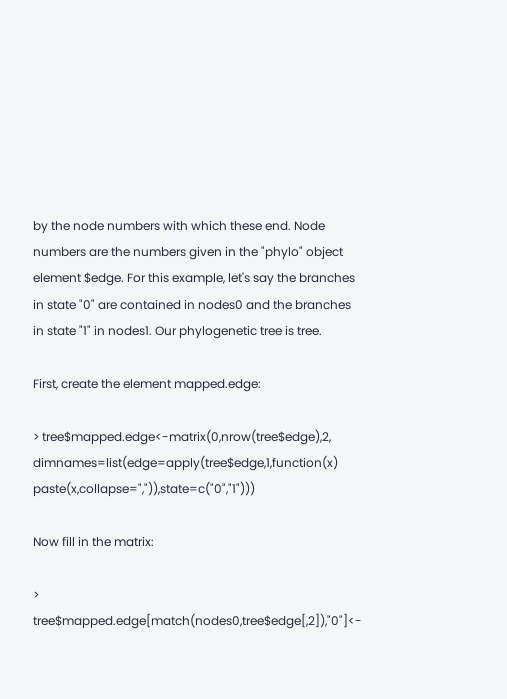by the node numbers with which these end. Node numbers are the numbers given in the "phylo" object element $edge. For this example, let's say the branches in state "0" are contained in nodes0 and the branches in state "1" in nodes1. Our phylogenetic tree is tree.

First, create the element mapped.edge:

> tree$mapped.edge<-matrix(0,nrow(tree$edge),2, dimnames=list(edge=apply(tree$edge,1,function(x) paste(x,collapse=",")),state=c("0","1")))

Now fill in the matrix:

> tree$mapped.edge[match(nodes0,tree$edge[,2]),"0"]<-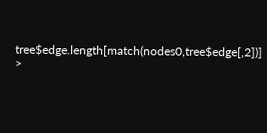tree$edge.length[match(nodes0,tree$edge[,2])]
>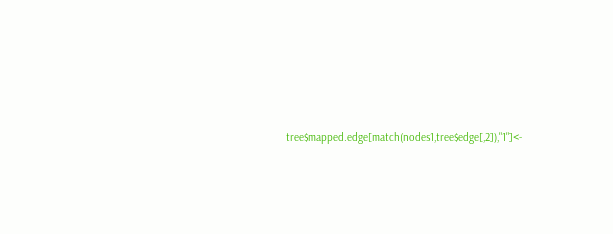tree$mapped.edge[match(nodes1,tree$edge[,2]),"1"]<-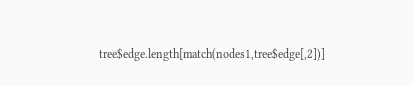tree$edge.length[match(nodes1,tree$edge[,2])]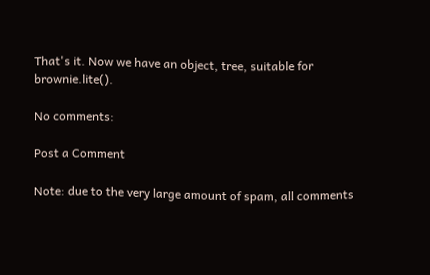That's it. Now we have an object, tree, suitable for brownie.lite().

No comments:

Post a Comment

Note: due to the very large amount of spam, all comments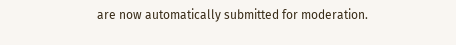are now automatically submitted for moderation.